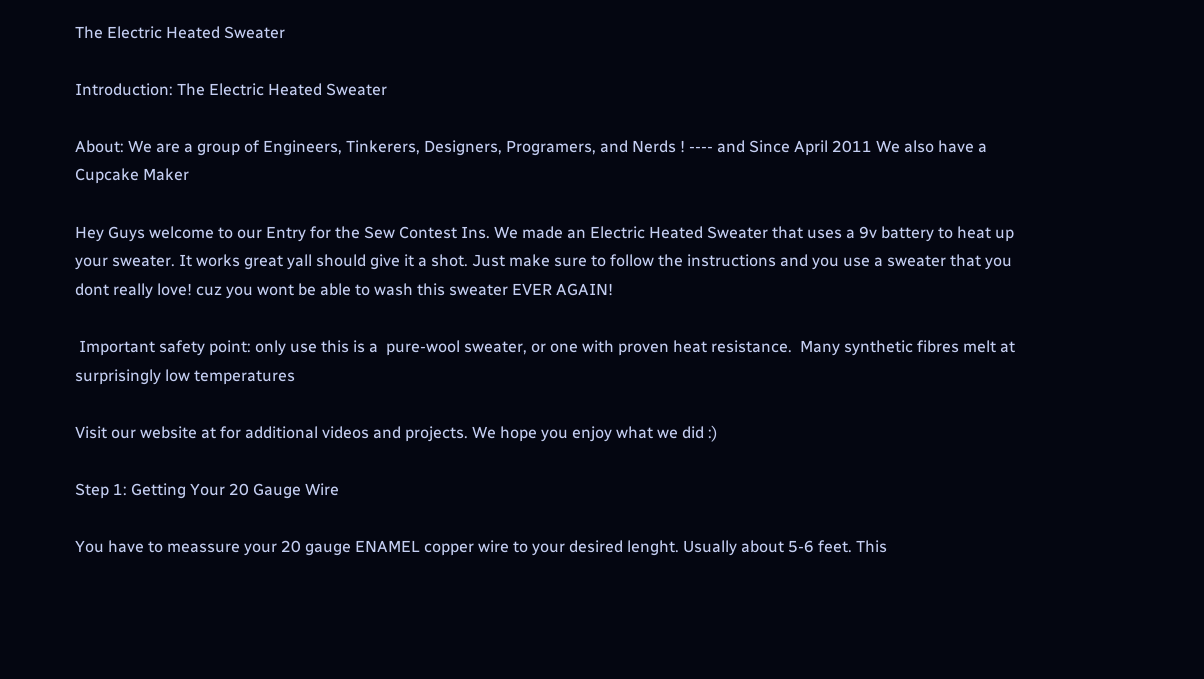The Electric Heated Sweater

Introduction: The Electric Heated Sweater

About: We are a group of Engineers, Tinkerers, Designers, Programers, and Nerds ! ---- and Since April 2011 We also have a Cupcake Maker

Hey Guys welcome to our Entry for the Sew Contest Ins. We made an Electric Heated Sweater that uses a 9v battery to heat up your sweater. It works great yall should give it a shot. Just make sure to follow the instructions and you use a sweater that you dont really love! cuz you wont be able to wash this sweater EVER AGAIN!

 Important safety point: only use this is a  pure-wool sweater, or one with proven heat resistance.  Many synthetic fibres melt at surprisingly low temperatures

Visit our website at for additional videos and projects. We hope you enjoy what we did :)

Step 1: Getting Your 20 Gauge Wire

You have to meassure your 20 gauge ENAMEL copper wire to your desired lenght. Usually about 5-6 feet. This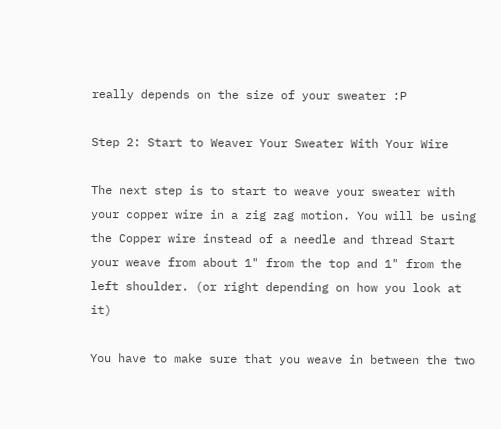really depends on the size of your sweater :P

Step 2: Start to Weaver Your Sweater With Your Wire

The next step is to start to weave your sweater with your copper wire in a zig zag motion. You will be using the Copper wire instead of a needle and thread Start your weave from about 1" from the top and 1" from the left shoulder. (or right depending on how you look at it)

You have to make sure that you weave in between the two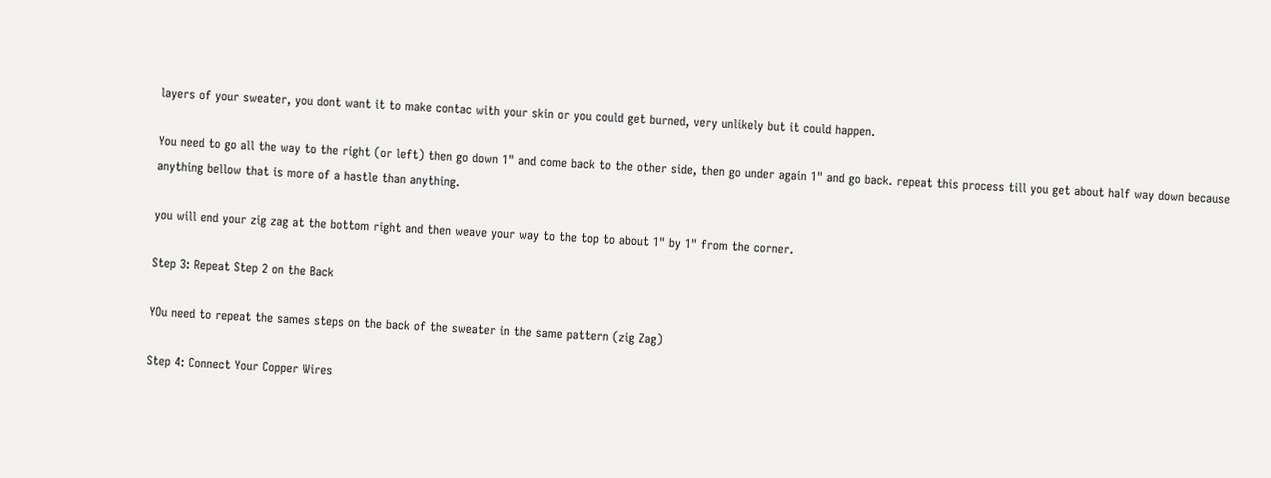layers of your sweater, you dont want it to make contac with your skin or you could get burned, very unlikely but it could happen.

You need to go all the way to the right (or left) then go down 1" and come back to the other side, then go under again 1" and go back. repeat this process till you get about half way down because anything bellow that is more of a hastle than anything.

you will end your zig zag at the bottom right and then weave your way to the top to about 1" by 1" from the corner.

Step 3: Repeat Step 2 on the Back

YOu need to repeat the sames steps on the back of the sweater in the same pattern (zig Zag)

Step 4: Connect Your Copper Wires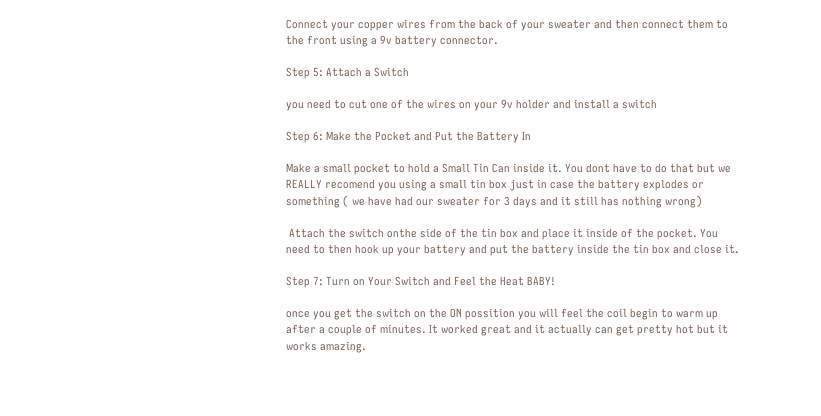Connect your copper wires from the back of your sweater and then connect them to the front using a 9v battery connector.

Step 5: Attach a Switch

you need to cut one of the wires on your 9v holder and install a switch

Step 6: Make the Pocket and Put the Battery In

Make a small pocket to hold a Small Tin Can inside it. You dont have to do that but we REALLY recomend you using a small tin box just in case the battery explodes or something ( we have had our sweater for 3 days and it still has nothing wrong)

 Attach the switch onthe side of the tin box and place it inside of the pocket. You need to then hook up your battery and put the battery inside the tin box and close it.

Step 7: Turn on Your Switch and Feel the Heat BABY!

once you get the switch on the ON possition you will feel the coil begin to warm up after a couple of minutes. It worked great and it actually can get pretty hot but it works amazing.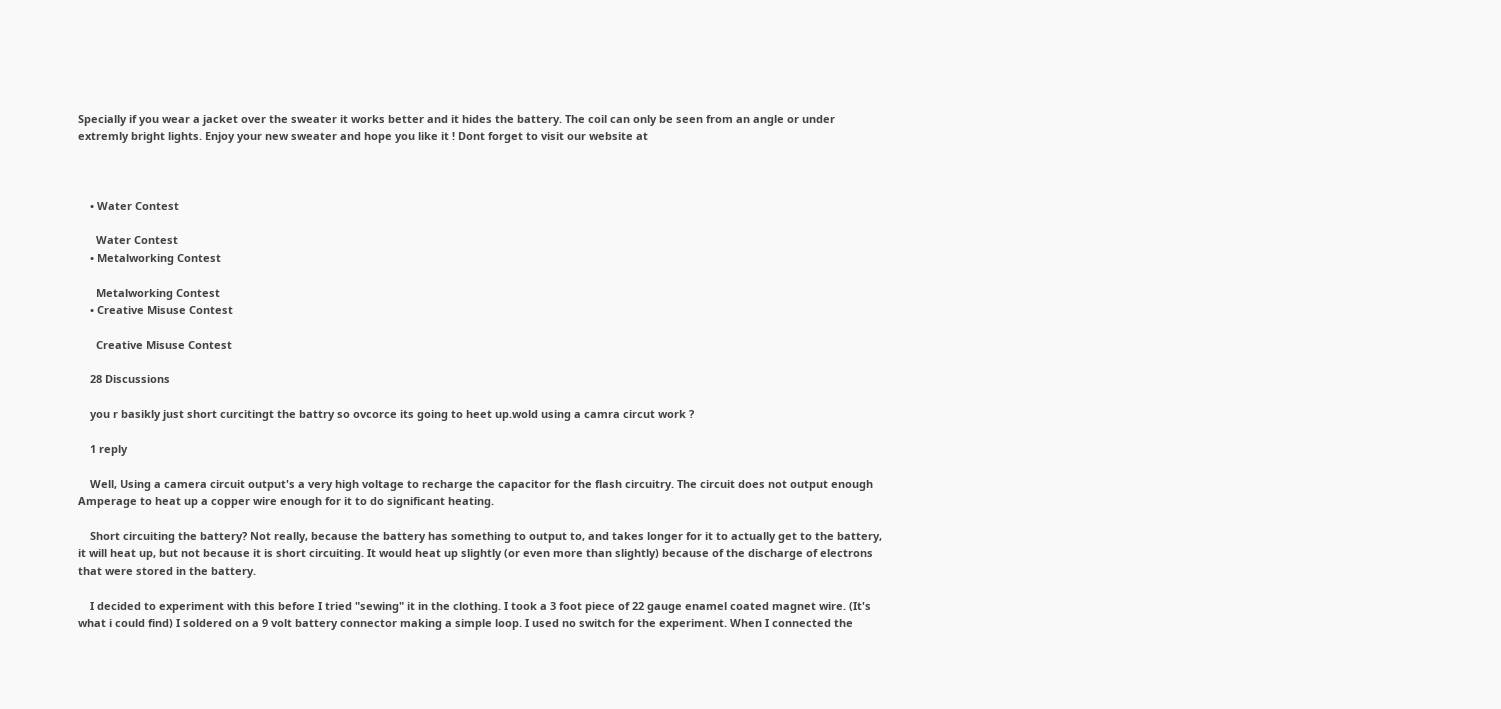Specially if you wear a jacket over the sweater it works better and it hides the battery. The coil can only be seen from an angle or under extremly bright lights. Enjoy your new sweater and hope you like it ! Dont forget to visit our website at



    • Water Contest

      Water Contest
    • Metalworking Contest

      Metalworking Contest
    • Creative Misuse Contest

      Creative Misuse Contest

    28 Discussions

    you r basikly just short curcitingt the battry so ovcorce its going to heet up.wold using a camra circut work ?

    1 reply

    Well, Using a camera circuit output's a very high voltage to recharge the capacitor for the flash circuitry. The circuit does not output enough Amperage to heat up a copper wire enough for it to do significant heating.

    Short circuiting the battery? Not really, because the battery has something to output to, and takes longer for it to actually get to the battery, it will heat up, but not because it is short circuiting. It would heat up slightly (or even more than slightly) because of the discharge of electrons that were stored in the battery.

    I decided to experiment with this before I tried "sewing" it in the clothing. I took a 3 foot piece of 22 gauge enamel coated magnet wire. (It's what i could find) I soldered on a 9 volt battery connector making a simple loop. I used no switch for the experiment. When I connected the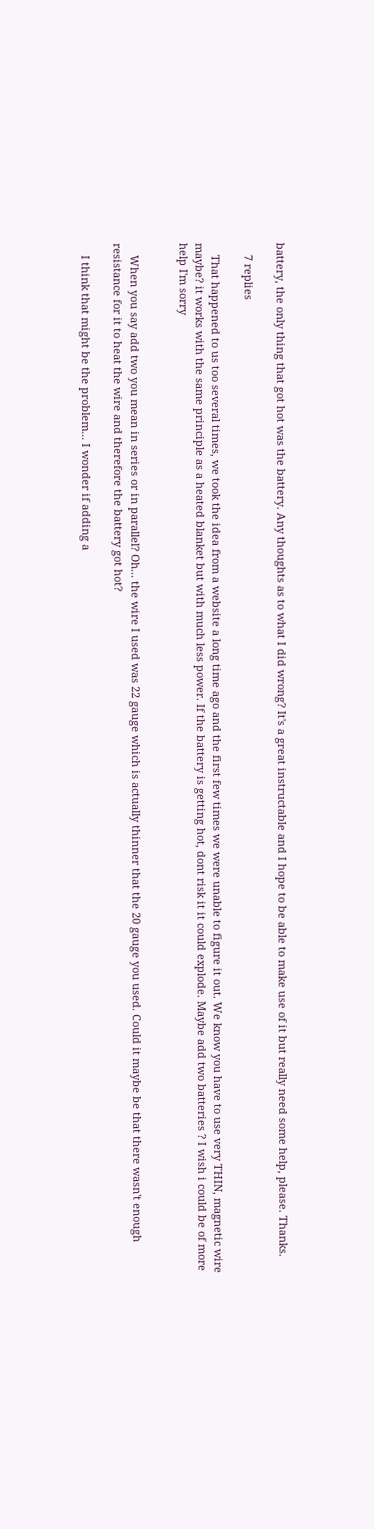battery, the only thing that got hot was the battery. Any thoughts as to what I did wrong? It's a great instructable and I hope to be able to make use of it but really need some help, please. Thanks.

    7 replies

    That happened to us too several times, we took the idea from a website a long time ago and the first few times we were unable to figure it out. We know you have to use very THIN, magnetic wire maybe? it works with the same principle as a heated blanket but with much less power. If the battery is getting hot, dont risk it it could explode. Maybe add two batteries ? I wish i could be of more help I'm sorry


    When you say add two you mean in series or in parallel? Oh... the wire I used was 22 gauge which is actually thinner that the 20 gauge you used. Could it maybe be that there wasn't enough resistance for it to heat the wire and therefore the battery got hot?

    I think that might be the problem... I wonder if adding a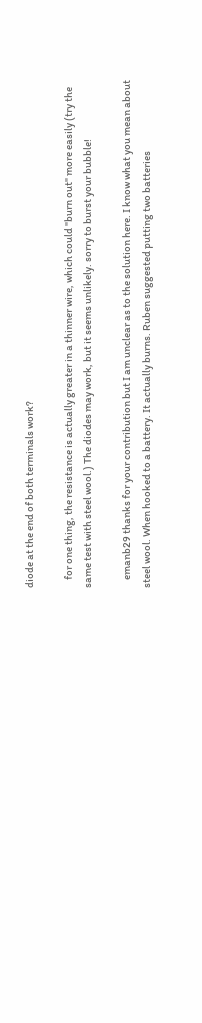diode at the end of both terminals work?

    for one thing, the resistance is actually greater in a thinner wire, which could "burn out" more easily (try the same test with steel wool.) The diodes may work, but it seems unlikely. sorry to burst your bubble!

    emanb29 thanks for your contribution but I am unclear as to the solution here. I know what you mean about steel wool. When hooked to a battery. It actually burns. Ruben suggested putting two batteries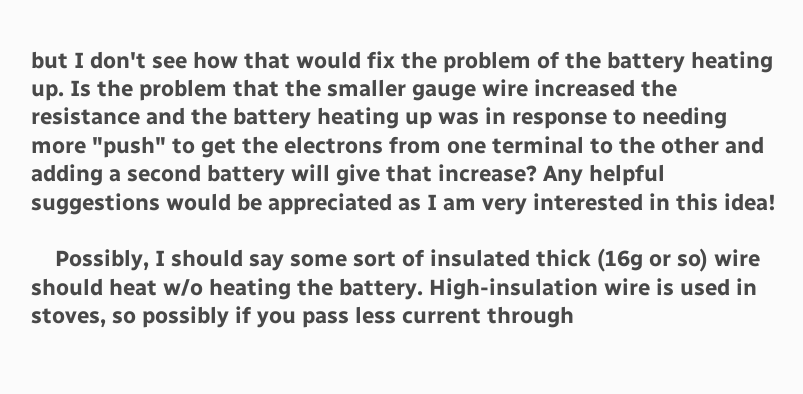but I don't see how that would fix the problem of the battery heating up. Is the problem that the smaller gauge wire increased the resistance and the battery heating up was in response to needing more "push" to get the electrons from one terminal to the other and adding a second battery will give that increase? Any helpful suggestions would be appreciated as I am very interested in this idea!

    Possibly, I should say some sort of insulated thick (16g or so) wire should heat w/o heating the battery. High-insulation wire is used in stoves, so possibly if you pass less current through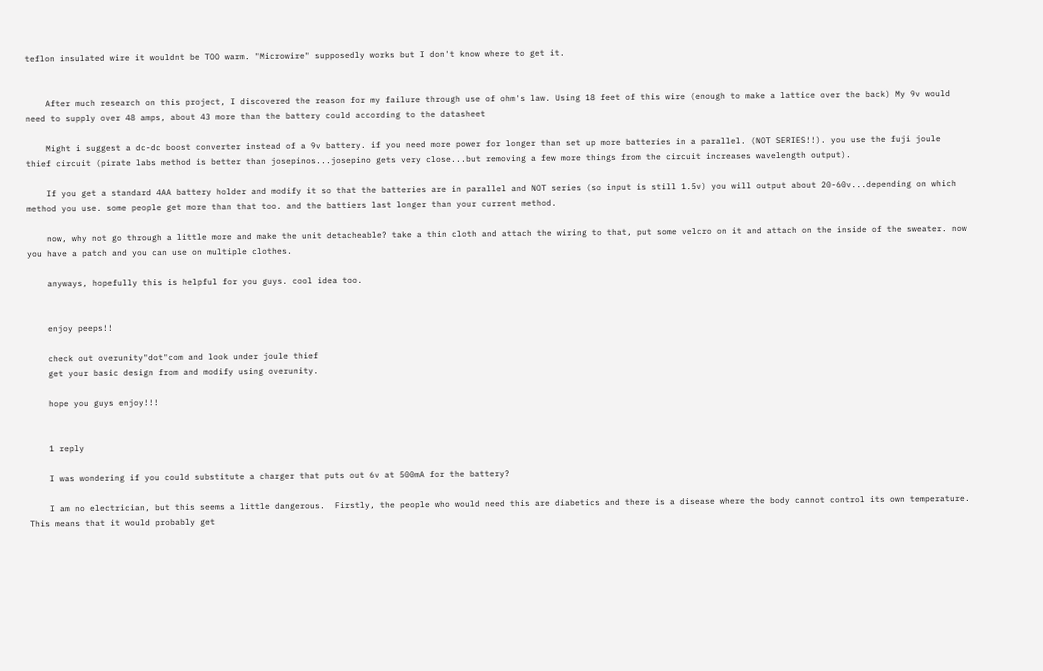teflon insulated wire it wouldnt be TOO warm. "Microwire" supposedly works but I don't know where to get it.


    After much research on this project, I discovered the reason for my failure through use of ohm's law. Using 18 feet of this wire (enough to make a lattice over the back) My 9v would need to supply over 48 amps, about 43 more than the battery could according to the datasheet

    Might i suggest a dc-dc boost converter instead of a 9v battery. if you need more power for longer than set up more batteries in a parallel. (NOT SERIES!!). you use the fuji joule thief circuit (pirate labs method is better than josepinos...josepino gets very close...but removing a few more things from the circuit increases wavelength output).

    If you get a standard 4AA battery holder and modify it so that the batteries are in parallel and NOT series (so input is still 1.5v) you will output about 20-60v...depending on which method you use. some people get more than that too. and the battiers last longer than your current method.

    now, why not go through a little more and make the unit detacheable? take a thin cloth and attach the wiring to that, put some velcro on it and attach on the inside of the sweater. now you have a patch and you can use on multiple clothes.

    anyways, hopefully this is helpful for you guys. cool idea too.


    enjoy peeps!!

    check out overunity"dot"com and look under joule thief
    get your basic design from and modify using overunity.

    hope you guys enjoy!!!


    1 reply

    I was wondering if you could substitute a charger that puts out 6v at 500mA for the battery?

    I am no electrician, but this seems a little dangerous.  Firstly, the people who would need this are diabetics and there is a disease where the body cannot control its own temperature.  This means that it would probably get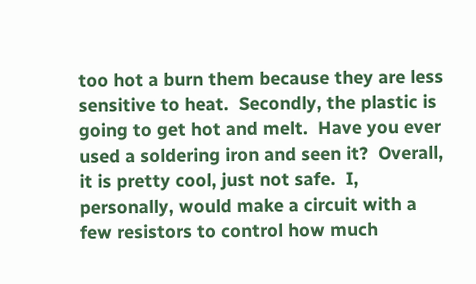too hot a burn them because they are less sensitive to heat.  Secondly, the plastic is going to get hot and melt.  Have you ever used a soldering iron and seen it?  Overall, it is pretty cool, just not safe.  I, personally, would make a circuit with a few resistors to control how much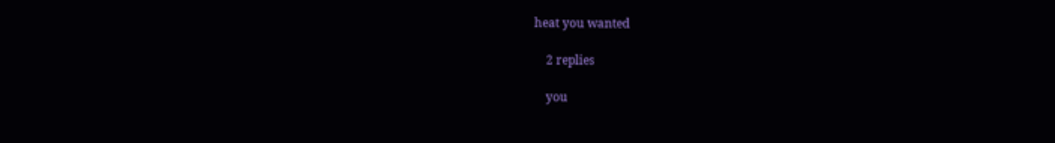heat you wanted

    2 replies

    you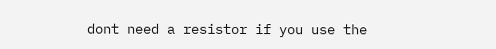dont need a resistor if you use the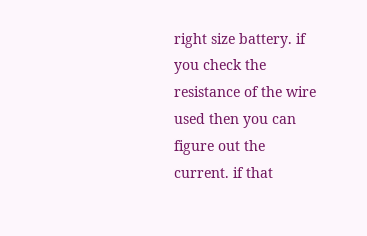right size battery. if you check the resistance of the wire used then you can figure out the current. if that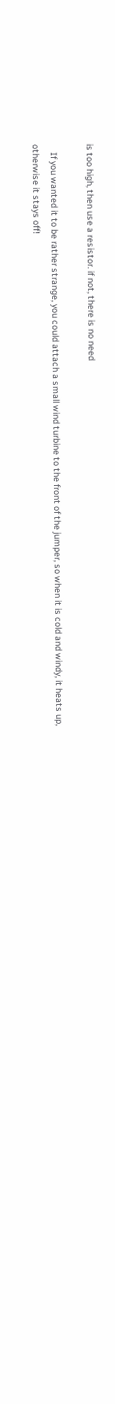is too high, then use a resistor. if not, there is no need

    If you wanted it to be rather strange, you could attach a small wind turbine to the front of the jumper, so when it is cold and windy, it heats up, otherwise it stays off!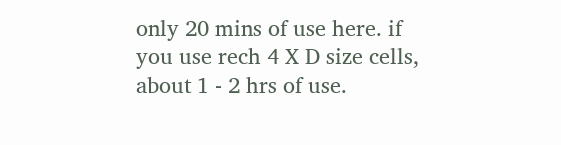only 20 mins of use here. if you use rech 4 X D size cells, about 1 - 2 hrs of use.